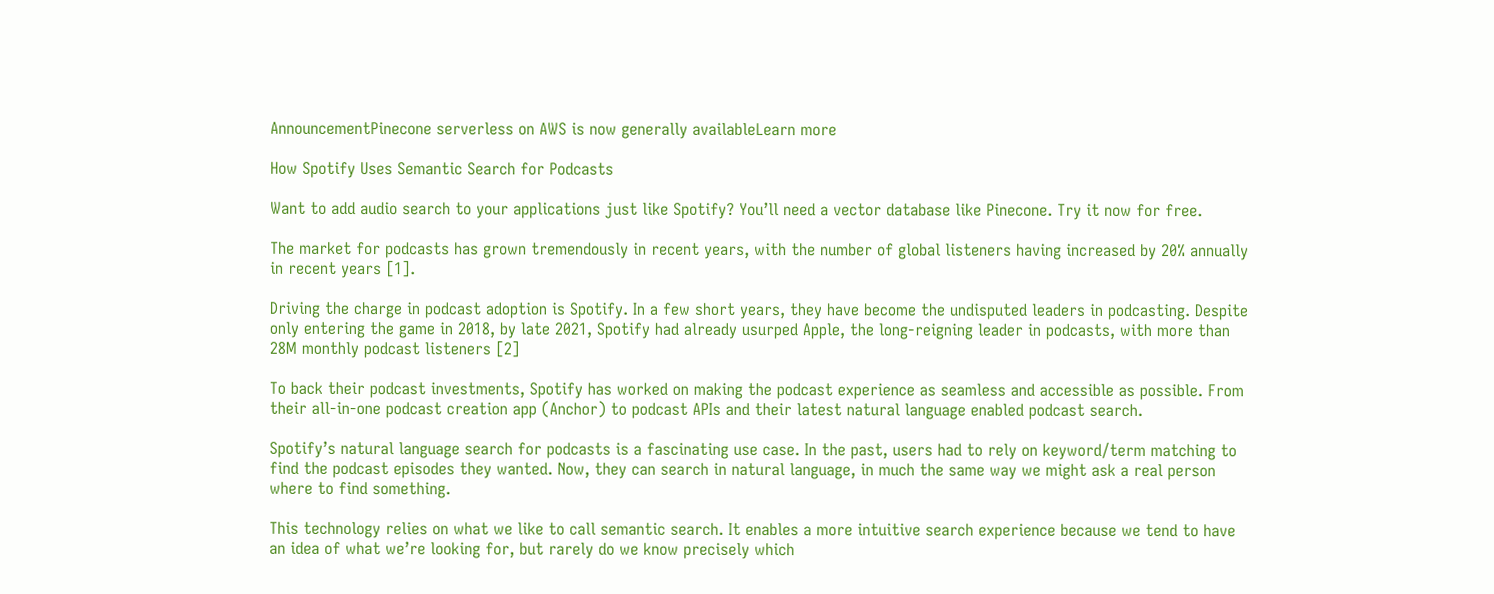AnnouncementPinecone serverless on AWS is now generally availableLearn more

How Spotify Uses Semantic Search for Podcasts

Want to add audio search to your applications just like Spotify? You’ll need a vector database like Pinecone. Try it now for free.

The market for podcasts has grown tremendously in recent years, with the number of global listeners having increased by 20% annually in recent years [1].

Driving the charge in podcast adoption is Spotify. In a few short years, they have become the undisputed leaders in podcasting. Despite only entering the game in 2018, by late 2021, Spotify had already usurped Apple, the long-reigning leader in podcasts, with more than 28M monthly podcast listeners [2]

To back their podcast investments, Spotify has worked on making the podcast experience as seamless and accessible as possible. From their all-in-one podcast creation app (Anchor) to podcast APIs and their latest natural language enabled podcast search.

Spotify’s natural language search for podcasts is a fascinating use case. In the past, users had to rely on keyword/term matching to find the podcast episodes they wanted. Now, they can search in natural language, in much the same way we might ask a real person where to find something.

This technology relies on what we like to call semantic search. It enables a more intuitive search experience because we tend to have an idea of what we’re looking for, but rarely do we know precisely which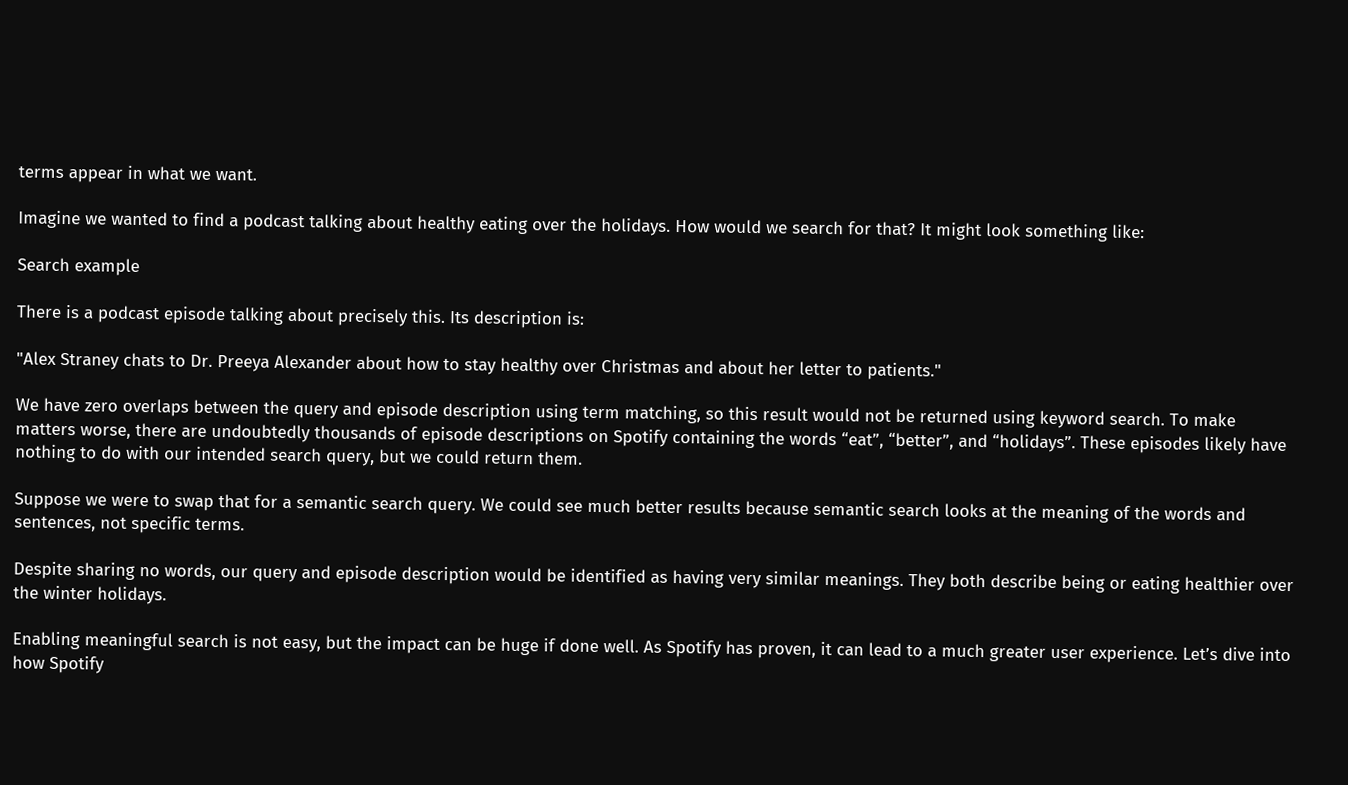terms appear in what we want.

Imagine we wanted to find a podcast talking about healthy eating over the holidays. How would we search for that? It might look something like:

Search example

There is a podcast episode talking about precisely this. Its description is:

"Alex Straney chats to Dr. Preeya Alexander about how to stay healthy over Christmas and about her letter to patients."

We have zero overlaps between the query and episode description using term matching, so this result would not be returned using keyword search. To make matters worse, there are undoubtedly thousands of episode descriptions on Spotify containing the words “eat”, “better”, and “holidays”. These episodes likely have nothing to do with our intended search query, but we could return them.

Suppose we were to swap that for a semantic search query. We could see much better results because semantic search looks at the meaning of the words and sentences, not specific terms.

Despite sharing no words, our query and episode description would be identified as having very similar meanings. They both describe being or eating healthier over the winter holidays.

Enabling meaningful search is not easy, but the impact can be huge if done well. As Spotify has proven, it can lead to a much greater user experience. Let’s dive into how Spotify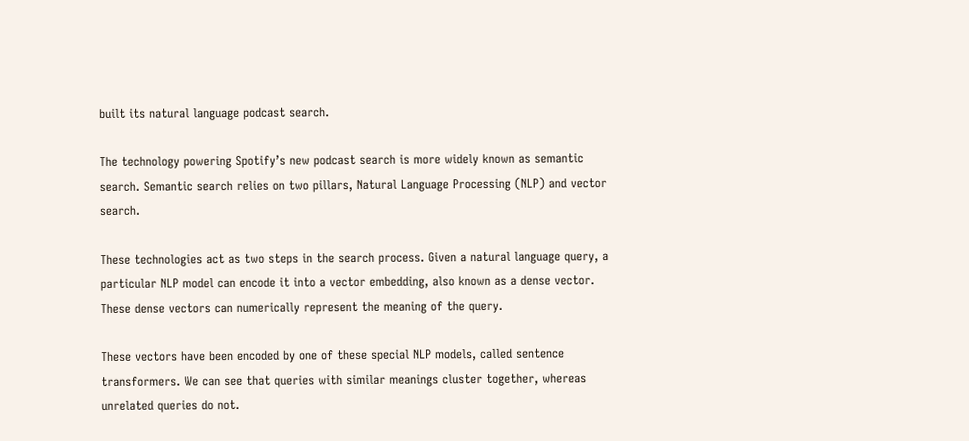built its natural language podcast search.

The technology powering Spotify’s new podcast search is more widely known as semantic search. Semantic search relies on two pillars, Natural Language Processing (NLP) and vector search.

These technologies act as two steps in the search process. Given a natural language query, a particular NLP model can encode it into a vector embedding, also known as a dense vector. These dense vectors can numerically represent the meaning of the query.

These vectors have been encoded by one of these special NLP models, called sentence transformers. We can see that queries with similar meanings cluster together, whereas unrelated queries do not.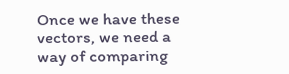Once we have these vectors, we need a way of comparing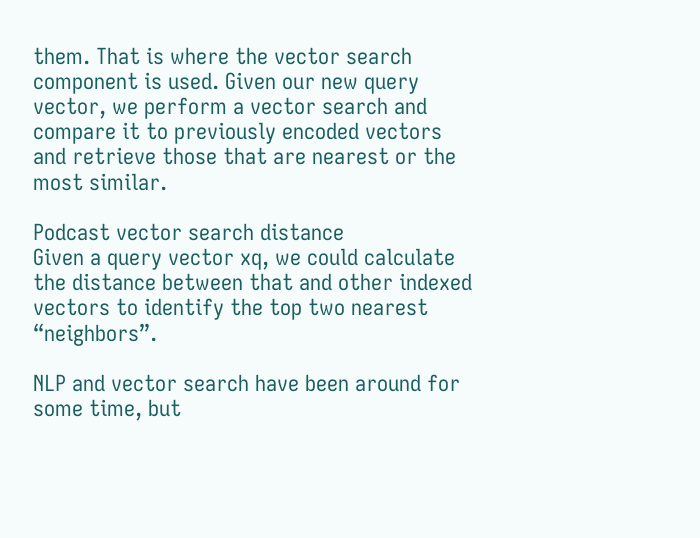them. That is where the vector search component is used. Given our new query vector, we perform a vector search and compare it to previously encoded vectors and retrieve those that are nearest or the most similar.

Podcast vector search distance
Given a query vector xq, we could calculate the distance between that and other indexed vectors to identify the top two nearest “neighbors”.

NLP and vector search have been around for some time, but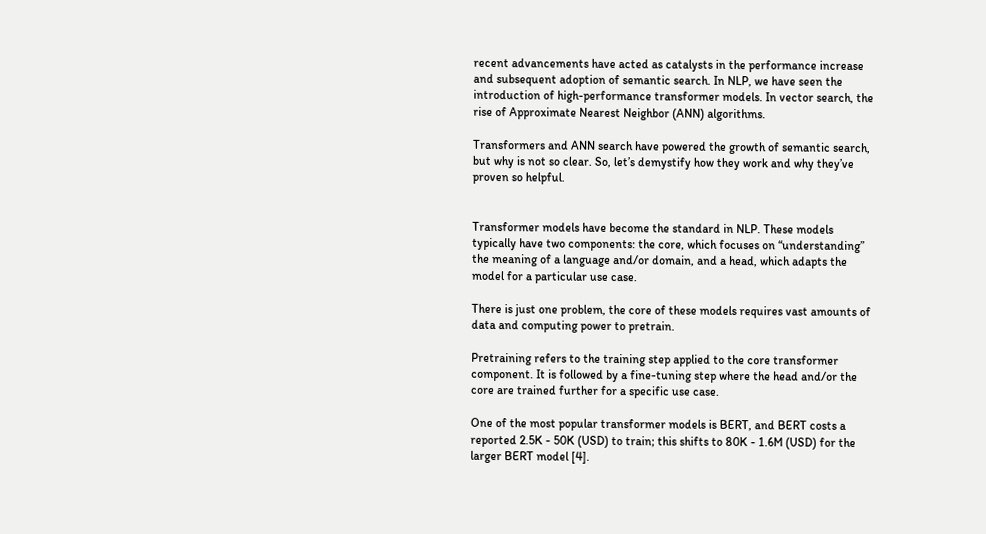recent advancements have acted as catalysts in the performance increase and subsequent adoption of semantic search. In NLP, we have seen the introduction of high-performance transformer models. In vector search, the rise of Approximate Nearest Neighbor (ANN) algorithms.

Transformers and ANN search have powered the growth of semantic search, but why is not so clear. So, let’s demystify how they work and why they’ve proven so helpful.


Transformer models have become the standard in NLP. These models typically have two components: the core, which focuses on “understanding” the meaning of a language and/or domain, and a head, which adapts the model for a particular use case.

There is just one problem, the core of these models requires vast amounts of data and computing power to pretrain.

Pretraining refers to the training step applied to the core transformer component. It is followed by a fine-tuning step where the head and/or the core are trained further for a specific use case.

One of the most popular transformer models is BERT, and BERT costs a reported 2.5K - 50K (USD) to train; this shifts to 80K - 1.6M (USD) for the larger BERT model [4].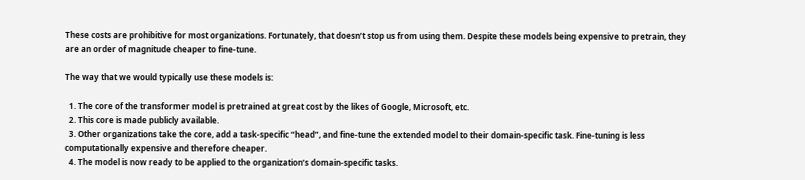These costs are prohibitive for most organizations. Fortunately, that doesn’t stop us from using them. Despite these models being expensive to pretrain, they are an order of magnitude cheaper to fine-tune.

The way that we would typically use these models is:

  1. The core of the transformer model is pretrained at great cost by the likes of Google, Microsoft, etc.
  2. This core is made publicly available.
  3. Other organizations take the core, add a task-specific “head”, and fine-tune the extended model to their domain-specific task. Fine-tuning is less computationally expensive and therefore cheaper.
  4. The model is now ready to be applied to the organization’s domain-specific tasks.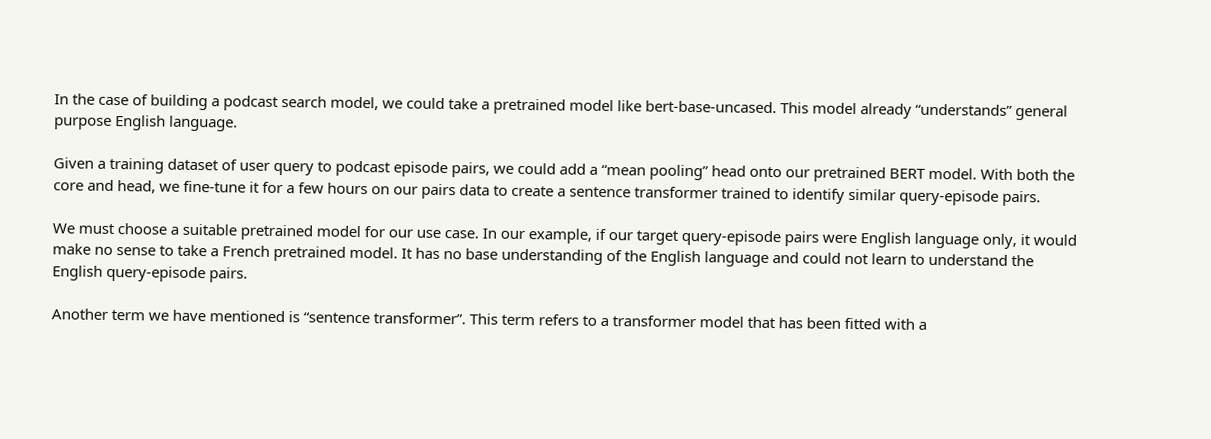In the case of building a podcast search model, we could take a pretrained model like bert-base-uncased. This model already “understands” general purpose English language.

Given a training dataset of user query to podcast episode pairs, we could add a “mean pooling” head onto our pretrained BERT model. With both the core and head, we fine-tune it for a few hours on our pairs data to create a sentence transformer trained to identify similar query-episode pairs.

We must choose a suitable pretrained model for our use case. In our example, if our target query-episode pairs were English language only, it would make no sense to take a French pretrained model. It has no base understanding of the English language and could not learn to understand the English query-episode pairs.

Another term we have mentioned is “sentence transformer”. This term refers to a transformer model that has been fitted with a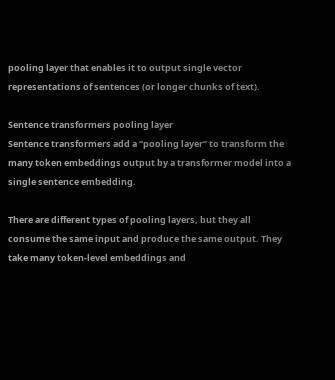pooling layer that enables it to output single vector representations of sentences (or longer chunks of text).

Sentence transformers pooling layer
Sentence transformers add a “pooling layer” to transform the many token embeddings output by a transformer model into a single sentence embedding.

There are different types of pooling layers, but they all consume the same input and produce the same output. They take many token-level embeddings and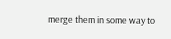merge them in some way to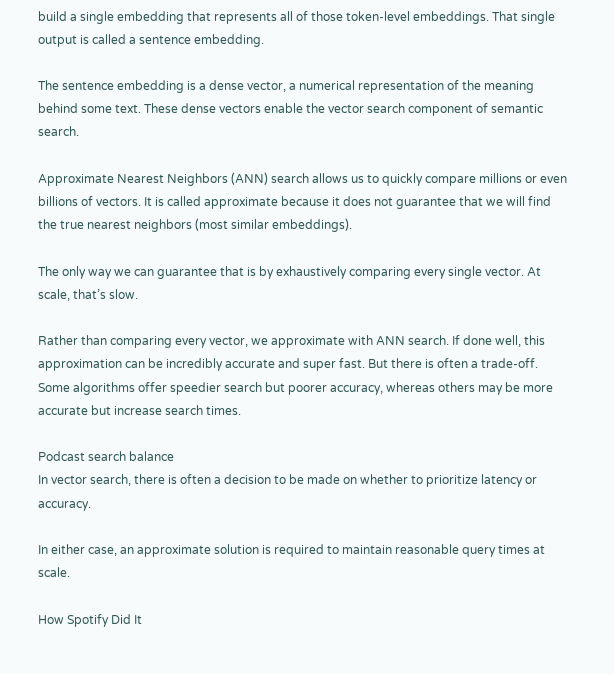build a single embedding that represents all of those token-level embeddings. That single output is called a sentence embedding.

The sentence embedding is a dense vector, a numerical representation of the meaning behind some text. These dense vectors enable the vector search component of semantic search.

Approximate Nearest Neighbors (ANN) search allows us to quickly compare millions or even billions of vectors. It is called approximate because it does not guarantee that we will find the true nearest neighbors (most similar embeddings).

The only way we can guarantee that is by exhaustively comparing every single vector. At scale, that’s slow.

Rather than comparing every vector, we approximate with ANN search. If done well, this approximation can be incredibly accurate and super fast. But there is often a trade-off. Some algorithms offer speedier search but poorer accuracy, whereas others may be more accurate but increase search times.

Podcast search balance
In vector search, there is often a decision to be made on whether to prioritize latency or accuracy.

In either case, an approximate solution is required to maintain reasonable query times at scale.

How Spotify Did It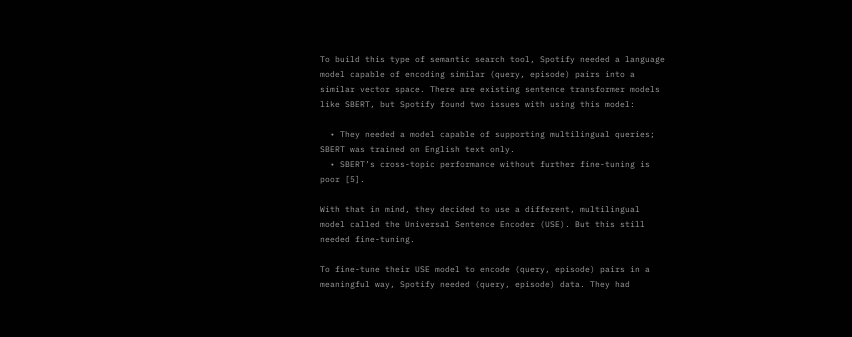To build this type of semantic search tool, Spotify needed a language model capable of encoding similar (query, episode) pairs into a similar vector space. There are existing sentence transformer models like SBERT, but Spotify found two issues with using this model:

  • They needed a model capable of supporting multilingual queries; SBERT was trained on English text only.
  • SBERT’s cross-topic performance without further fine-tuning is poor [5].

With that in mind, they decided to use a different, multilingual model called the Universal Sentence Encoder (USE). But this still needed fine-tuning.

To fine-tune their USE model to encode (query, episode) pairs in a meaningful way, Spotify needed (query, episode) data. They had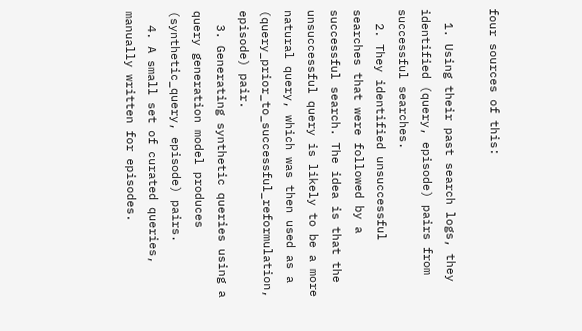four sources of this:

  1. Using their past search logs, they identified (query, episode) pairs from successful searches.
  2. They identified unsuccessful searches that were followed by a successful search. The idea is that the unsuccessful query is likely to be a more natural query, which was then used as a (query_prior_to_successful_reformulation, episode) pair.
  3. Generating synthetic queries using a query generation model produces (synthetic_query, episode) pairs.
  4. A small set of curated queries, manually written for episodes.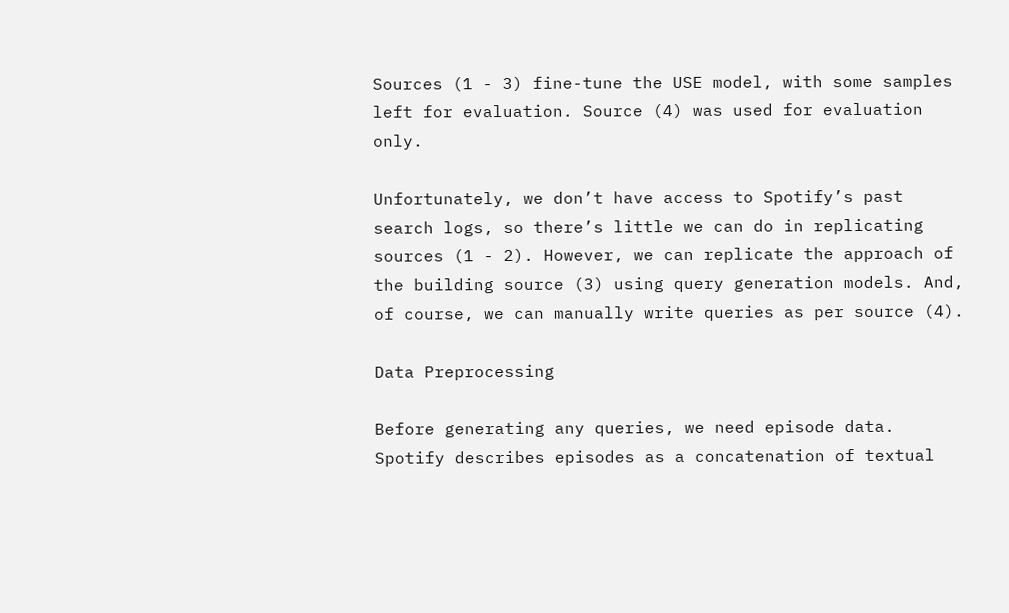Sources (1 - 3) fine-tune the USE model, with some samples left for evaluation. Source (4) was used for evaluation only.

Unfortunately, we don’t have access to Spotify’s past search logs, so there’s little we can do in replicating sources (1 - 2). However, we can replicate the approach of the building source (3) using query generation models. And, of course, we can manually write queries as per source (4).

Data Preprocessing

Before generating any queries, we need episode data. Spotify describes episodes as a concatenation of textual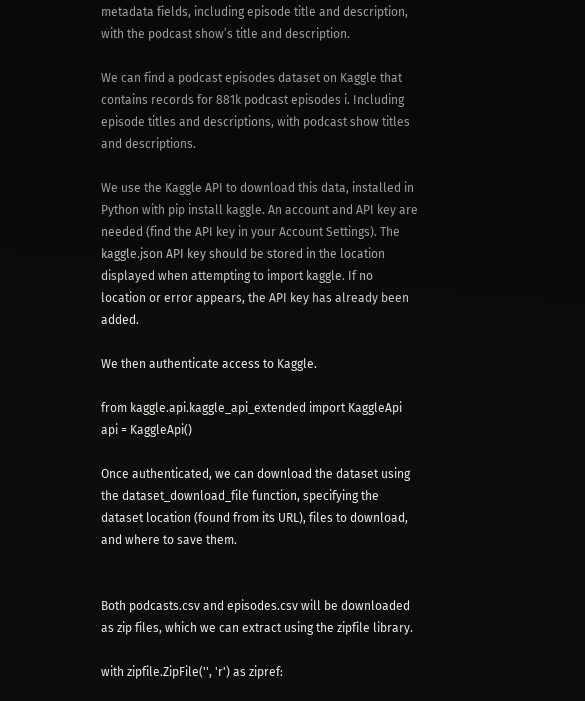metadata fields, including episode title and description, with the podcast show’s title and description.

We can find a podcast episodes dataset on Kaggle that contains records for 881k podcast episodes i. Including episode titles and descriptions, with podcast show titles and descriptions.

We use the Kaggle API to download this data, installed in Python with pip install kaggle. An account and API key are needed (find the API key in your Account Settings). The kaggle.json API key should be stored in the location displayed when attempting to import kaggle. If no location or error appears, the API key has already been added.

We then authenticate access to Kaggle.

from kaggle.api.kaggle_api_extended import KaggleApi
api = KaggleApi()

Once authenticated, we can download the dataset using the dataset_download_file function, specifying the dataset location (found from its URL), files to download, and where to save them.


Both podcasts.csv and episodes.csv will be downloaded as zip files, which we can extract using the zipfile library.

with zipfile.ZipFile('', 'r') as zipref: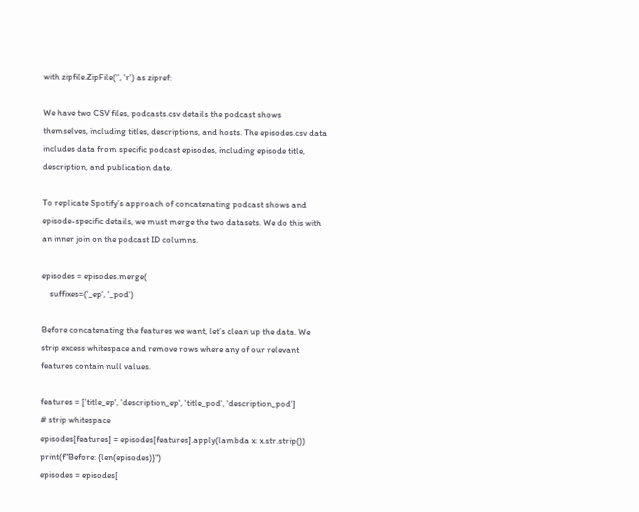with zipfile.ZipFile('', 'r') as zipref:

We have two CSV files, podcasts.csv details the podcast shows themselves, including titles, descriptions, and hosts. The episodes.csv data includes data from specific podcast episodes, including episode title, description, and publication date.

To replicate Spotify’s approach of concatenating podcast shows and episode-specific details, we must merge the two datasets. We do this with an inner join on the podcast ID columns.

episodes = episodes.merge(
    suffixes=('_ep', '_pod')

Before concatenating the features we want, let’s clean up the data. We strip excess whitespace and remove rows where any of our relevant features contain null values.

features = ['title_ep', 'description_ep', 'title_pod', 'description_pod']
# strip whitespace
episodes[features] = episodes[features].apply(lambda x: x.str.strip())
print(f"Before: {len(episodes)}")
episodes = episodes[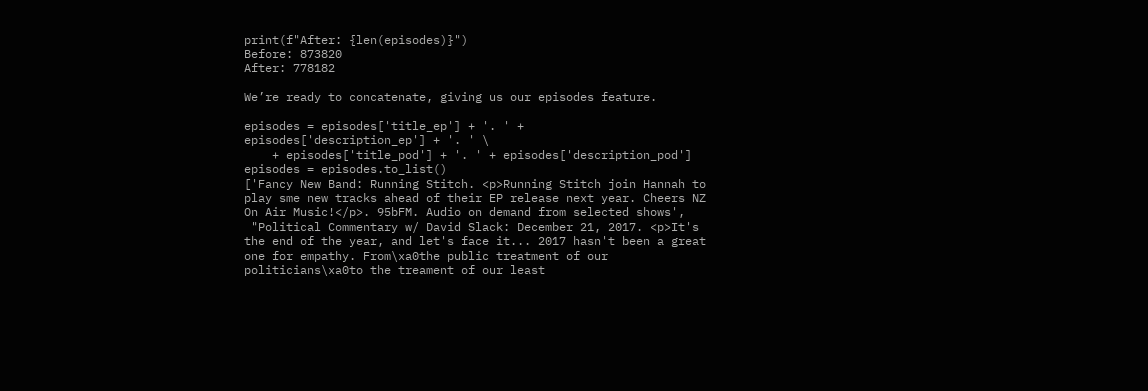print(f"After: {len(episodes)}")
Before: 873820
After: 778182

We’re ready to concatenate, giving us our episodes feature.

episodes = episodes['title_ep'] + '. ' + episodes['description_ep'] + '. ' \
    + episodes['title_pod'] + '. ' + episodes['description_pod']
episodes = episodes.to_list()
['Fancy New Band: Running Stitch. <p>Running Stitch join Hannah to play sme new tracks ahead of their EP release next year. Cheers NZ On Air Music!</p>. 95bFM. Audio on demand from selected shows',
 "Political Commentary w/ David Slack: December 21, 2017. <p>It's the end of the year, and let's face it... 2017 hasn't been a great one for empathy. From\xa0the public treatment of our politicians\xa0to the treament of our least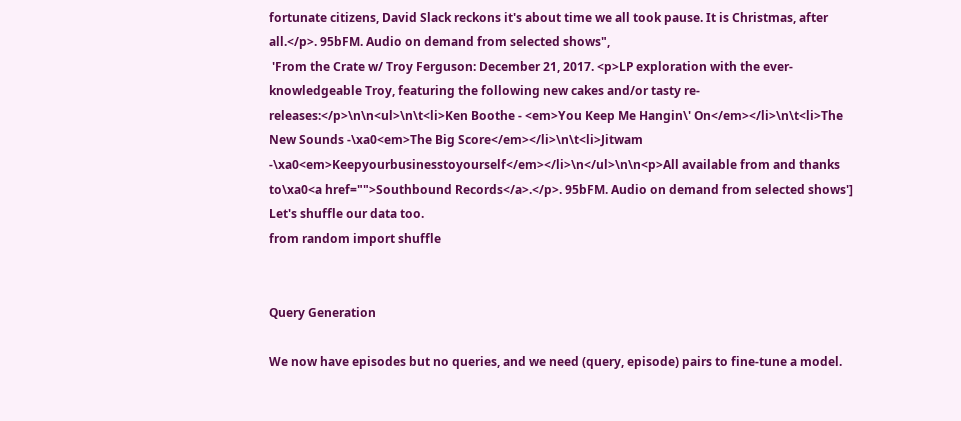fortunate citizens, David Slack reckons it's about time we all took pause. It is Christmas, after all.</p>. 95bFM. Audio on demand from selected shows",
 'From the Crate w/ Troy Ferguson: December 21, 2017. <p>LP exploration with the ever-knowledgeable Troy, featuring the following new cakes and/or tasty re-releases:</p>\n\n<ul>\n\t<li>Ken Boothe - <em>You Keep Me Hangin\' On</em></li>\n\t<li>The New Sounds -\xa0<em>The Big Score</em></li>\n\t<li>Jitwam -\xa0<em>Keepyourbusinesstoyourself</em></li>\n</ul>\n\n<p>All available from and thanks to\xa0<a href="">Southbound Records</a>.</p>. 95bFM. Audio on demand from selected shows']
Let's shuffle our data too.
from random import shuffle


Query Generation

We now have episodes but no queries, and we need (query, episode) pairs to fine-tune a model.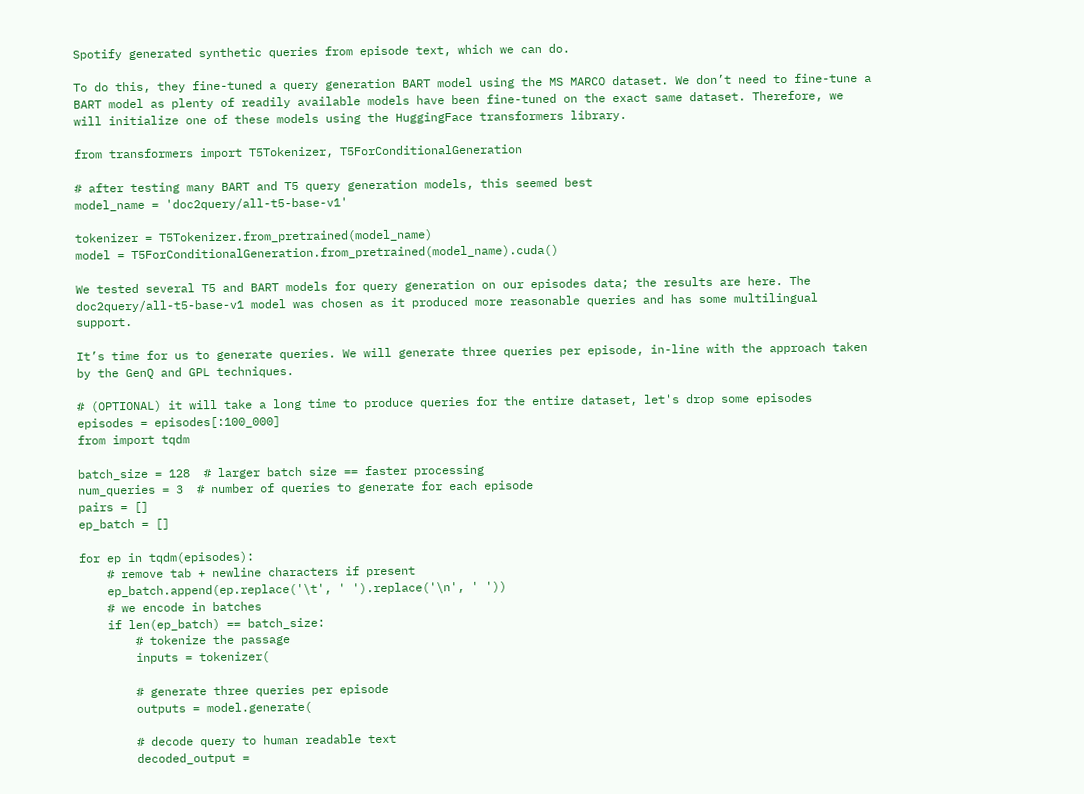Spotify generated synthetic queries from episode text, which we can do.

To do this, they fine-tuned a query generation BART model using the MS MARCO dataset. We don’t need to fine-tune a BART model as plenty of readily available models have been fine-tuned on the exact same dataset. Therefore, we will initialize one of these models using the HuggingFace transformers library.

from transformers import T5Tokenizer, T5ForConditionalGeneration

# after testing many BART and T5 query generation models, this seemed best
model_name = 'doc2query/all-t5-base-v1'

tokenizer = T5Tokenizer.from_pretrained(model_name)
model = T5ForConditionalGeneration.from_pretrained(model_name).cuda()

We tested several T5 and BART models for query generation on our episodes data; the results are here. The doc2query/all-t5-base-v1 model was chosen as it produced more reasonable queries and has some multilingual support.

It’s time for us to generate queries. We will generate three queries per episode, in-line with the approach taken by the GenQ and GPL techniques.

# (OPTIONAL) it will take a long time to produce queries for the entire dataset, let's drop some episodes
episodes = episodes[:100_000]
from import tqdm

batch_size = 128  # larger batch size == faster processing
num_queries = 3  # number of queries to generate for each episode
pairs = []
ep_batch = []

for ep in tqdm(episodes):
    # remove tab + newline characters if present
    ep_batch.append(ep.replace('\t', ' ').replace('\n', ' '))
    # we encode in batches
    if len(ep_batch) == batch_size:
        # tokenize the passage
        inputs = tokenizer(

        # generate three queries per episode
        outputs = model.generate(

        # decode query to human readable text
        decoded_output =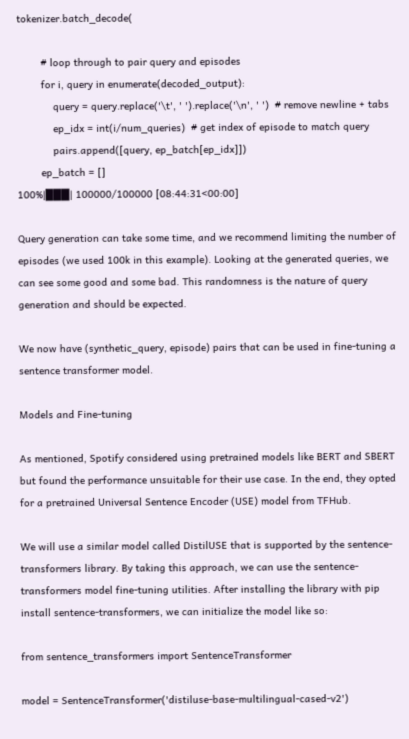tokenizer.batch_decode(

        # loop through to pair query and episodes
        for i, query in enumerate(decoded_output):
            query = query.replace('\t', ' ').replace('\n', ' ')  # remove newline + tabs
            ep_idx = int(i/num_queries)  # get index of episode to match query
            pairs.append([query, ep_batch[ep_idx]])
        ep_batch = []
100%|███| 100000/100000 [08:44:31<00:00]

Query generation can take some time, and we recommend limiting the number of episodes (we used 100k in this example). Looking at the generated queries, we can see some good and some bad. This randomness is the nature of query generation and should be expected.

We now have (synthetic_query, episode) pairs that can be used in fine-tuning a sentence transformer model.

Models and Fine-tuning

As mentioned, Spotify considered using pretrained models like BERT and SBERT but found the performance unsuitable for their use case. In the end, they opted for a pretrained Universal Sentence Encoder (USE) model from TFHub.

We will use a similar model called DistilUSE that is supported by the sentence-transformers library. By taking this approach, we can use the sentence-transformers model fine-tuning utilities. After installing the library with pip install sentence-transformers, we can initialize the model like so:

from sentence_transformers import SentenceTransformer

model = SentenceTransformer('distiluse-base-multilingual-cased-v2')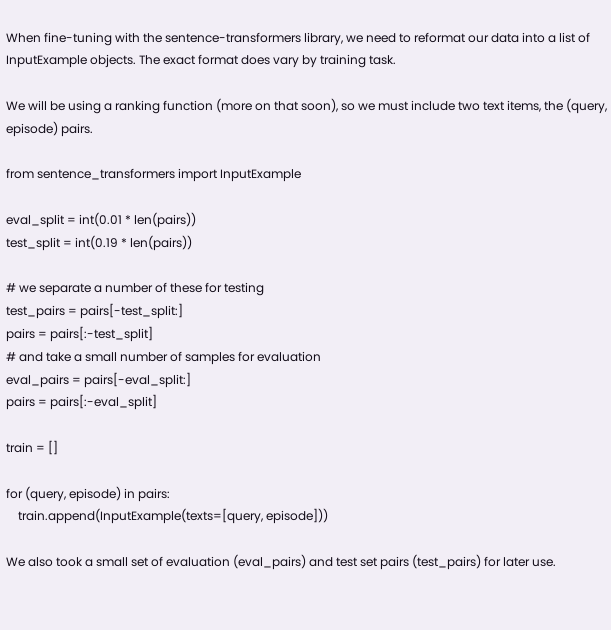When fine-tuning with the sentence-transformers library, we need to reformat our data into a list of InputExample objects. The exact format does vary by training task.

We will be using a ranking function (more on that soon), so we must include two text items, the (query, episode) pairs.

from sentence_transformers import InputExample

eval_split = int(0.01 * len(pairs))
test_split = int(0.19 * len(pairs))

# we separate a number of these for testing
test_pairs = pairs[-test_split:]
pairs = pairs[:-test_split]
# and take a small number of samples for evaluation
eval_pairs = pairs[-eval_split:]
pairs = pairs[:-eval_split]

train = []

for (query, episode) in pairs:
    train.append(InputExample(texts=[query, episode]))

We also took a small set of evaluation (eval_pairs) and test set pairs (test_pairs) for later use.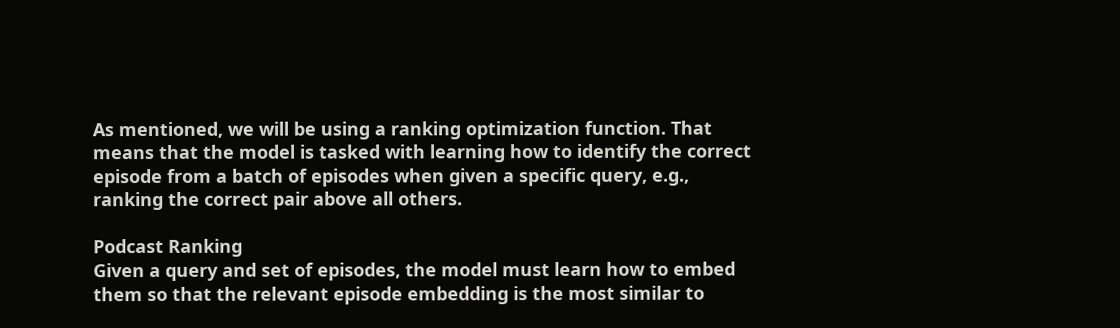As mentioned, we will be using a ranking optimization function. That means that the model is tasked with learning how to identify the correct episode from a batch of episodes when given a specific query, e.g., ranking the correct pair above all others.

Podcast Ranking
Given a query and set of episodes, the model must learn how to embed them so that the relevant episode embedding is the most similar to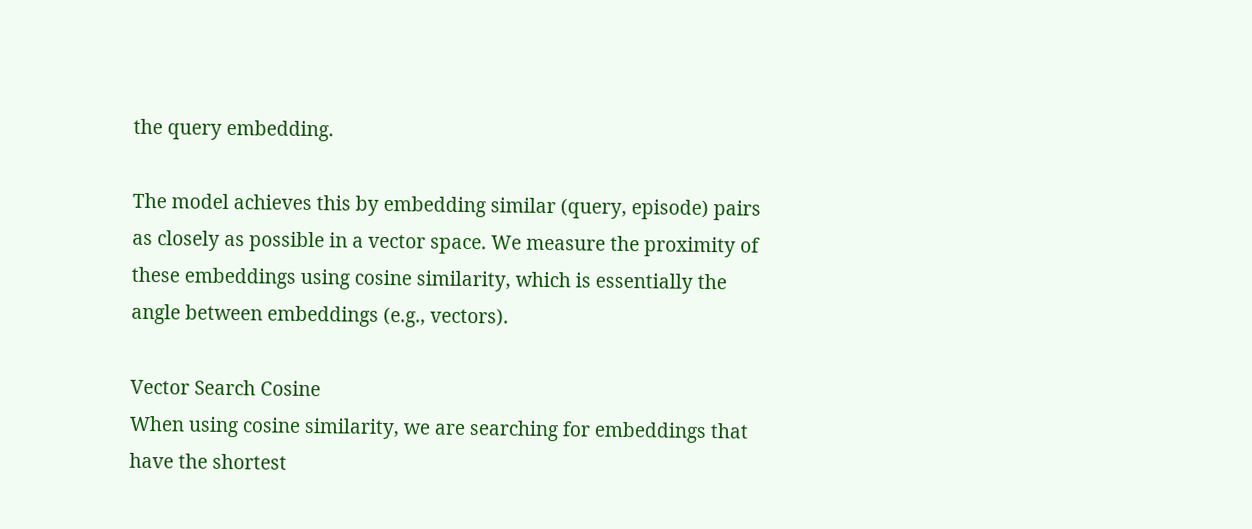the query embedding.

The model achieves this by embedding similar (query, episode) pairs as closely as possible in a vector space. We measure the proximity of these embeddings using cosine similarity, which is essentially the angle between embeddings (e.g., vectors).

Vector Search Cosine
When using cosine similarity, we are searching for embeddings that have the shortest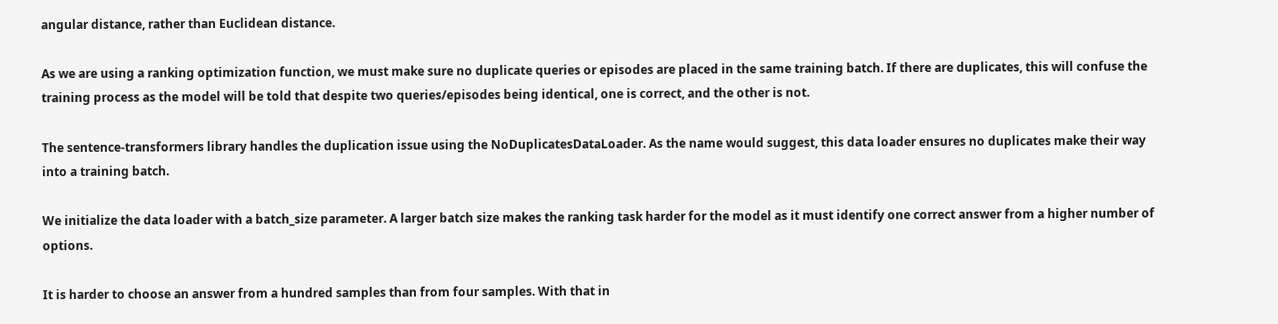angular distance, rather than Euclidean distance.

As we are using a ranking optimization function, we must make sure no duplicate queries or episodes are placed in the same training batch. If there are duplicates, this will confuse the training process as the model will be told that despite two queries/episodes being identical, one is correct, and the other is not.

The sentence-transformers library handles the duplication issue using the NoDuplicatesDataLoader. As the name would suggest, this data loader ensures no duplicates make their way into a training batch.

We initialize the data loader with a batch_size parameter. A larger batch size makes the ranking task harder for the model as it must identify one correct answer from a higher number of options.

It is harder to choose an answer from a hundred samples than from four samples. With that in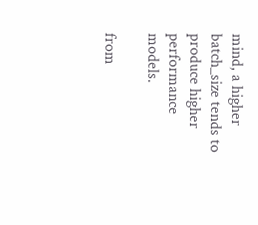mind, a higher batch_size tends to produce higher performance models.

from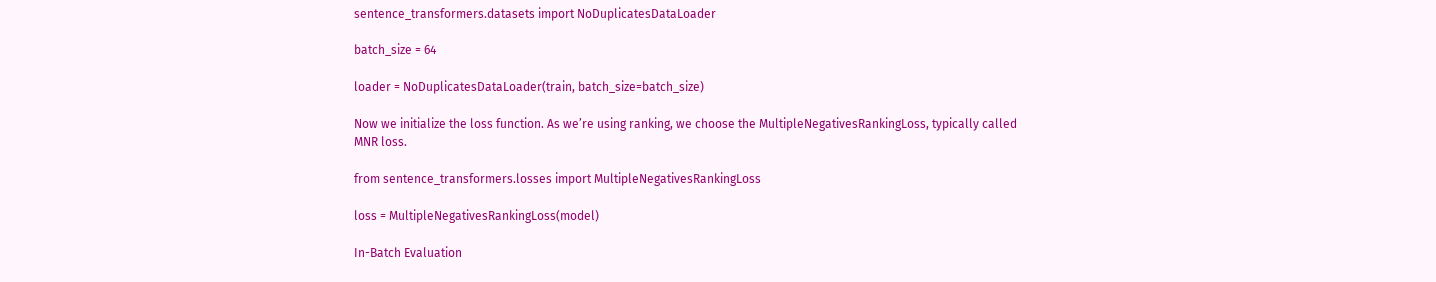sentence_transformers.datasets import NoDuplicatesDataLoader

batch_size = 64

loader = NoDuplicatesDataLoader(train, batch_size=batch_size)

Now we initialize the loss function. As we’re using ranking, we choose the MultipleNegativesRankingLoss, typically called MNR loss.

from sentence_transformers.losses import MultipleNegativesRankingLoss

loss = MultipleNegativesRankingLoss(model)

In-Batch Evaluation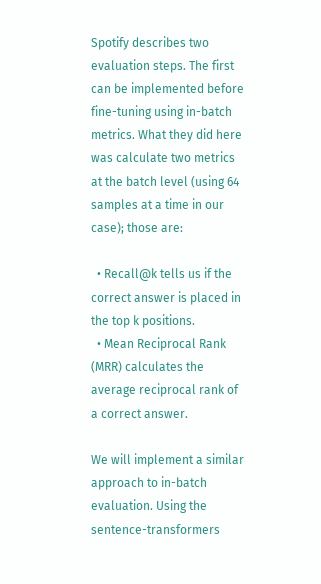Spotify describes two evaluation steps. The first can be implemented before fine-tuning using in-batch metrics. What they did here was calculate two metrics at the batch level (using 64 samples at a time in our case); those are:

  • Recall@k tells us if the correct answer is placed in the top k positions.
  • Mean Reciprocal Rank (MRR) calculates the average reciprocal rank of a correct answer.

We will implement a similar approach to in-batch evaluation. Using the sentence-transformers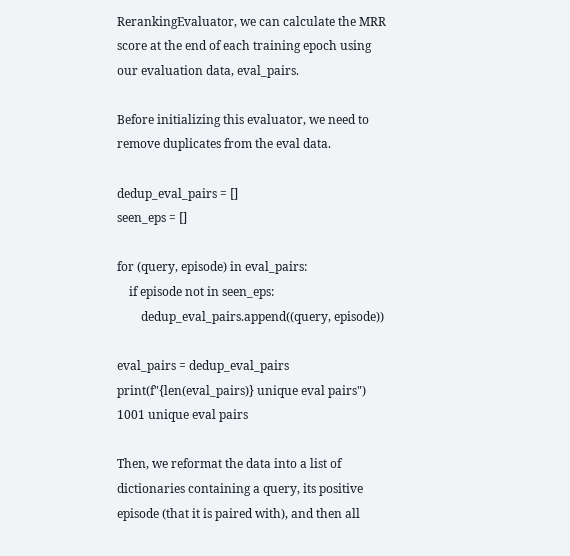RerankingEvaluator, we can calculate the MRR score at the end of each training epoch using our evaluation data, eval_pairs.

Before initializing this evaluator, we need to remove duplicates from the eval data.

dedup_eval_pairs = []
seen_eps = []

for (query, episode) in eval_pairs:
    if episode not in seen_eps:
        dedup_eval_pairs.append((query, episode))

eval_pairs = dedup_eval_pairs
print(f"{len(eval_pairs)} unique eval pairs")
1001 unique eval pairs

Then, we reformat the data into a list of dictionaries containing a query, its positive episode (that it is paired with), and then all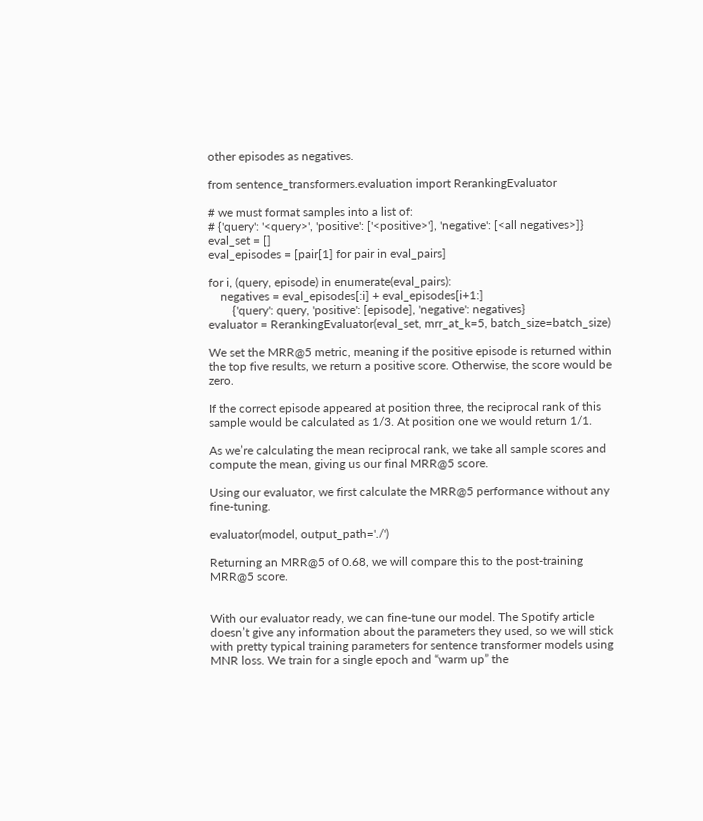other episodes as negatives.

from sentence_transformers.evaluation import RerankingEvaluator

# we must format samples into a list of:
# {'query': '<query>', 'positive': ['<positive>'], 'negative': [<all negatives>]}
eval_set = []
eval_episodes = [pair[1] for pair in eval_pairs]

for i, (query, episode) in enumerate(eval_pairs):
    negatives = eval_episodes[:i] + eval_episodes[i+1:]
        {'query': query, 'positive': [episode], 'negative': negatives}
evaluator = RerankingEvaluator(eval_set, mrr_at_k=5, batch_size=batch_size)

We set the MRR@5 metric, meaning if the positive episode is returned within the top five results, we return a positive score. Otherwise, the score would be zero.

If the correct episode appeared at position three, the reciprocal rank of this sample would be calculated as 1/3. At position one we would return 1/1.

As we’re calculating the mean reciprocal rank, we take all sample scores and compute the mean, giving us our final MRR@5 score.

Using our evaluator, we first calculate the MRR@5 performance without any fine-tuning.

evaluator(model, output_path='./')

Returning an MRR@5 of 0.68, we will compare this to the post-training MRR@5 score.


With our evaluator ready, we can fine-tune our model. The Spotify article doesn’t give any information about the parameters they used, so we will stick with pretty typical training parameters for sentence transformer models using MNR loss. We train for a single epoch and “warm up” the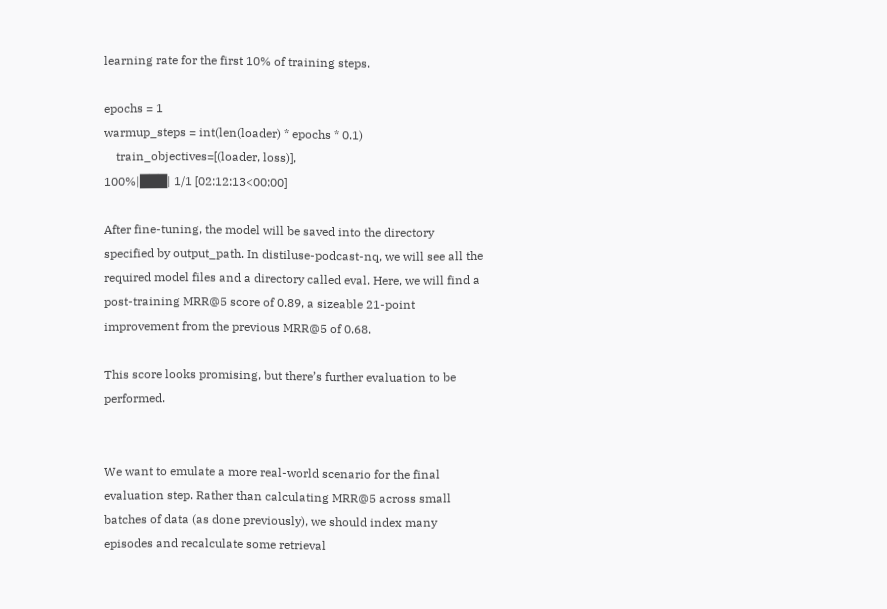learning rate for the first 10% of training steps.

epochs = 1
warmup_steps = int(len(loader) * epochs * 0.1)
    train_objectives=[(loader, loss)],
100%|███| 1/1 [02:12:13<00:00]

After fine-tuning, the model will be saved into the directory specified by output_path. In distiluse-podcast-nq, we will see all the required model files and a directory called eval. Here, we will find a post-training MRR@5 score of 0.89, a sizeable 21-point improvement from the previous MRR@5 of 0.68.

This score looks promising, but there’s further evaluation to be performed.


We want to emulate a more real-world scenario for the final evaluation step. Rather than calculating MRR@5 across small batches of data (as done previously), we should index many episodes and recalculate some retrieval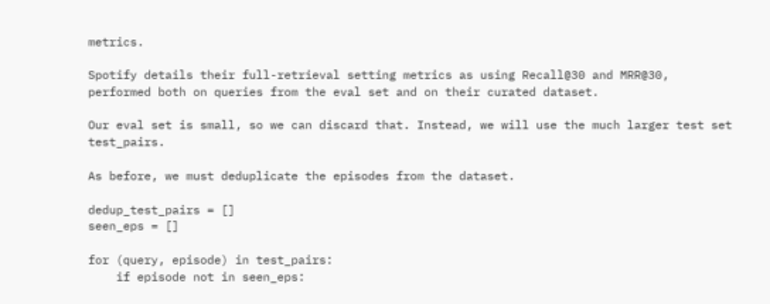metrics.

Spotify details their full-retrieval setting metrics as using Recall@30 and MRR@30, performed both on queries from the eval set and on their curated dataset.

Our eval set is small, so we can discard that. Instead, we will use the much larger test set test_pairs.

As before, we must deduplicate the episodes from the dataset.

dedup_test_pairs = []
seen_eps = []

for (query, episode) in test_pairs:
    if episode not in seen_eps: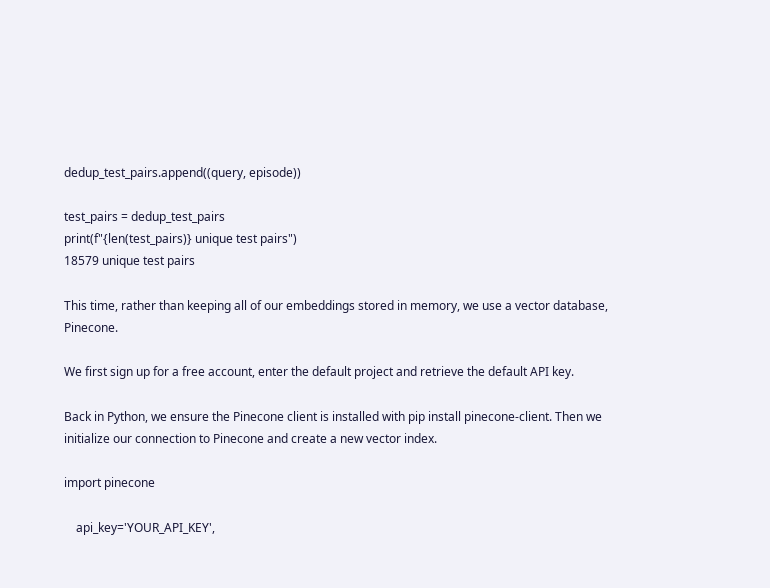dedup_test_pairs.append((query, episode))

test_pairs = dedup_test_pairs
print(f"{len(test_pairs)} unique test pairs")
18579 unique test pairs

This time, rather than keeping all of our embeddings stored in memory, we use a vector database, Pinecone.

We first sign up for a free account, enter the default project and retrieve the default API key.

Back in Python, we ensure the Pinecone client is installed with pip install pinecone-client. Then we initialize our connection to Pinecone and create a new vector index.

import pinecone

    api_key='YOUR_API_KEY',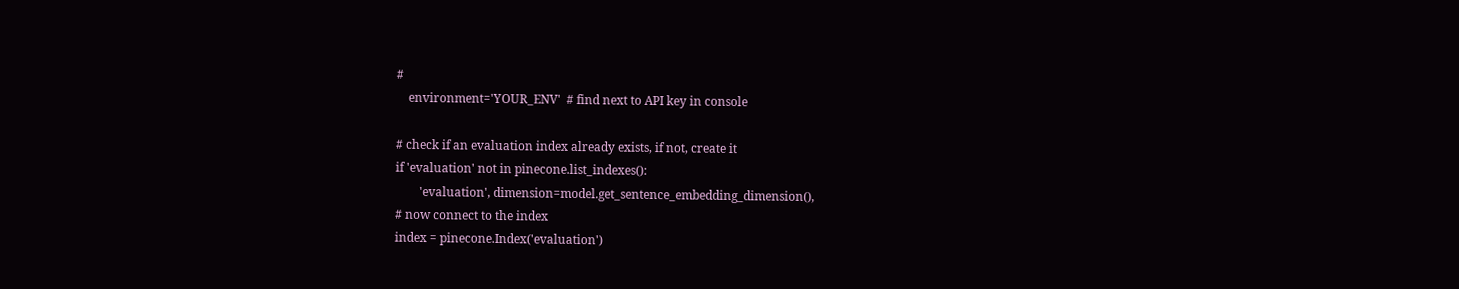#
    environment='YOUR_ENV'  # find next to API key in console

# check if an evaluation index already exists, if not, create it
if 'evaluation' not in pinecone.list_indexes():
        'evaluation', dimension=model.get_sentence_embedding_dimension(),
# now connect to the index
index = pinecone.Index('evaluation')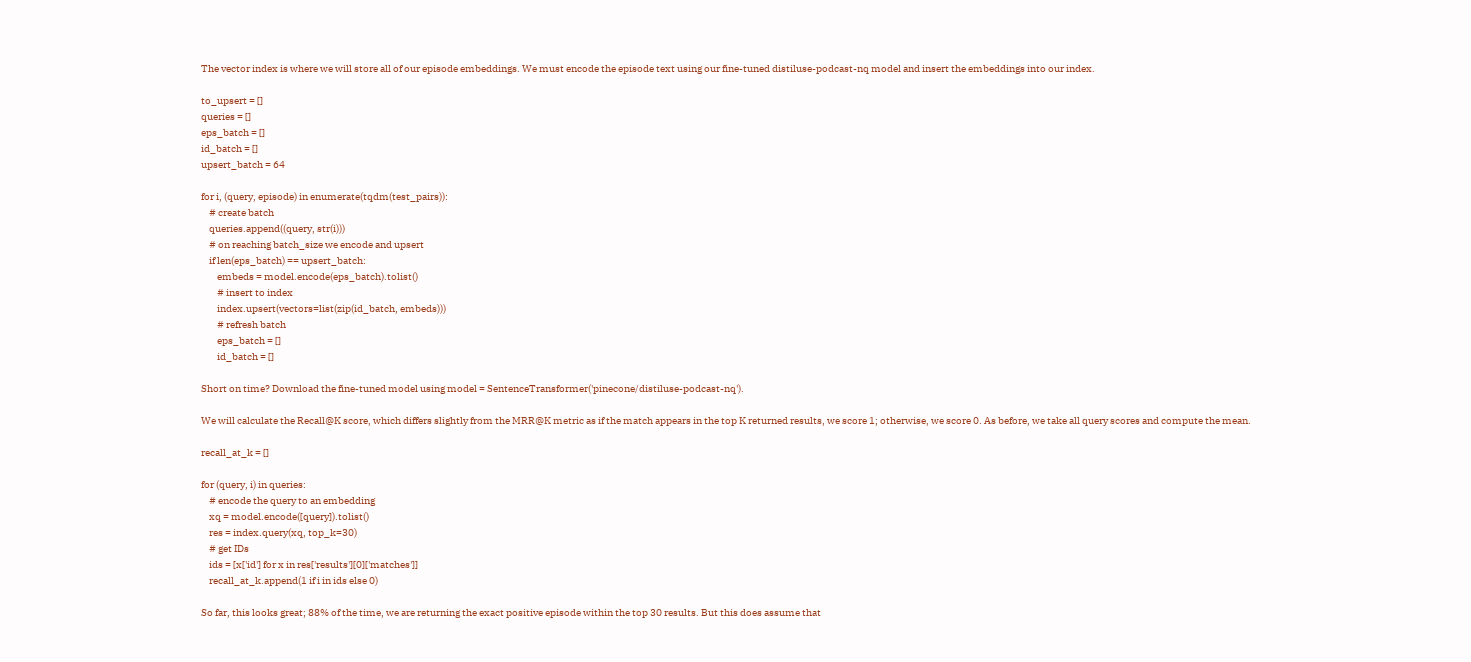The vector index is where we will store all of our episode embeddings. We must encode the episode text using our fine-tuned distiluse-podcast-nq model and insert the embeddings into our index.

to_upsert = []
queries = []
eps_batch = []
id_batch = []
upsert_batch = 64

for i, (query, episode) in enumerate(tqdm(test_pairs)):
    # create batch
    queries.append((query, str(i)))
    # on reaching batch_size we encode and upsert
    if len(eps_batch) == upsert_batch:
        embeds = model.encode(eps_batch).tolist()
        # insert to index
        index.upsert(vectors=list(zip(id_batch, embeds)))
        # refresh batch
        eps_batch = []
        id_batch = []

Short on time? Download the fine-tuned model using model = SentenceTransformer('pinecone/distiluse-podcast-nq').

We will calculate the Recall@K score, which differs slightly from the MRR@K metric as if the match appears in the top K returned results, we score 1; otherwise, we score 0. As before, we take all query scores and compute the mean.

recall_at_k = []

for (query, i) in queries:
    # encode the query to an embedding
    xq = model.encode([query]).tolist()
    res = index.query(xq, top_k=30)
    # get IDs
    ids = [x['id'] for x in res['results'][0]['matches']]
    recall_at_k.append(1 if i in ids else 0)

So far, this looks great; 88% of the time, we are returning the exact positive episode within the top 30 results. But this does assume that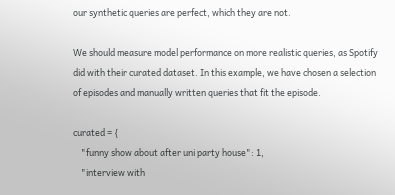our synthetic queries are perfect, which they are not.

We should measure model performance on more realistic queries, as Spotify did with their curated dataset. In this example, we have chosen a selection of episodes and manually written queries that fit the episode.

curated = {
    "funny show about after uni party house": 1,
    "interview with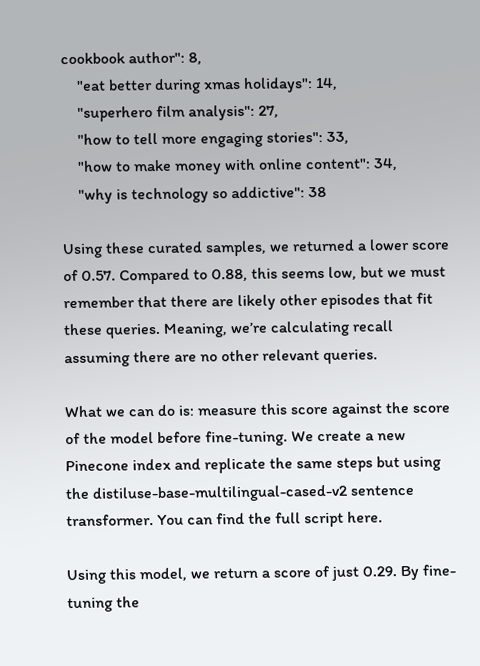cookbook author": 8,
    "eat better during xmas holidays": 14,
    "superhero film analysis": 27,
    "how to tell more engaging stories": 33,
    "how to make money with online content": 34,
    "why is technology so addictive": 38

Using these curated samples, we returned a lower score of 0.57. Compared to 0.88, this seems low, but we must remember that there are likely other episodes that fit these queries. Meaning, we’re calculating recall assuming there are no other relevant queries.

What we can do is: measure this score against the score of the model before fine-tuning. We create a new Pinecone index and replicate the same steps but using the distiluse-base-multilingual-cased-v2 sentence transformer. You can find the full script here.

Using this model, we return a score of just 0.29. By fine-tuning the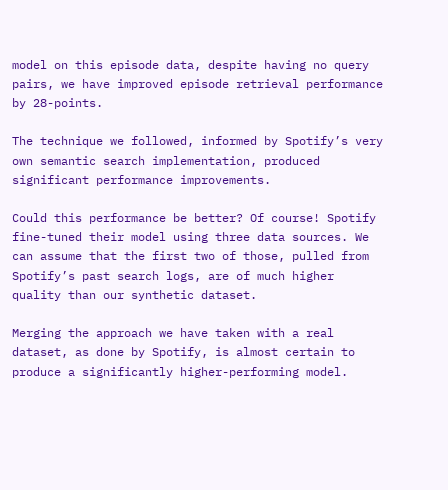model on this episode data, despite having no query pairs, we have improved episode retrieval performance by 28-points.

The technique we followed, informed by Spotify’s very own semantic search implementation, produced significant performance improvements.

Could this performance be better? Of course! Spotify fine-tuned their model using three data sources. We can assume that the first two of those, pulled from Spotify’s past search logs, are of much higher quality than our synthetic dataset.

Merging the approach we have taken with a real dataset, as done by Spotify, is almost certain to produce a significantly higher-performing model.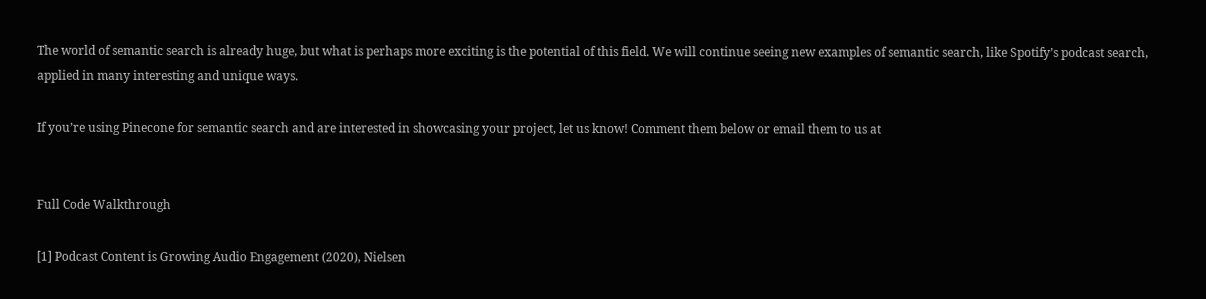The world of semantic search is already huge, but what is perhaps more exciting is the potential of this field. We will continue seeing new examples of semantic search, like Spotify’s podcast search, applied in many interesting and unique ways.

If you’re using Pinecone for semantic search and are interested in showcasing your project, let us know! Comment them below or email them to us at


Full Code Walkthrough

[1] Podcast Content is Growing Audio Engagement (2020), Nielsen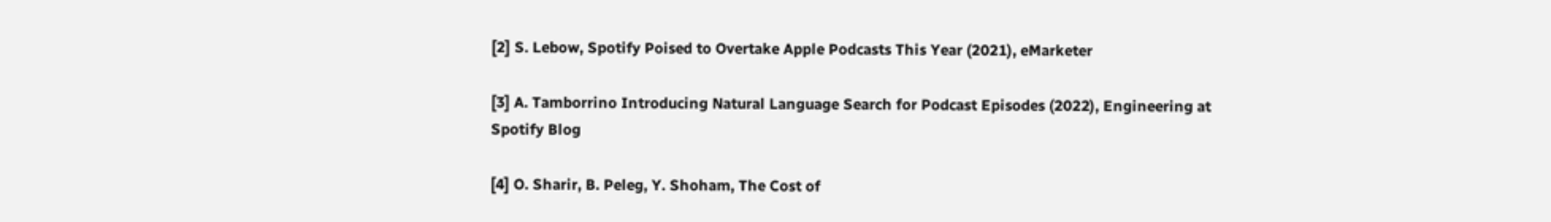[2] S. Lebow, Spotify Poised to Overtake Apple Podcasts This Year (2021), eMarketer

[3] A. Tamborrino Introducing Natural Language Search for Podcast Episodes (2022), Engineering at Spotify Blog

[4] O. Sharir, B. Peleg, Y. Shoham, The Cost of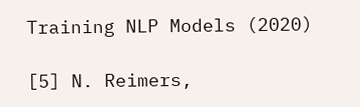Training NLP Models (2020)

[5] N. Reimers,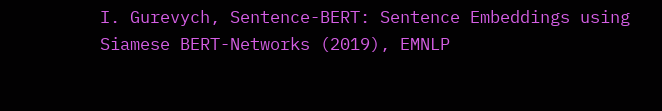I. Gurevych, Sentence-BERT: Sentence Embeddings using Siamese BERT-Networks (2019), EMNLP